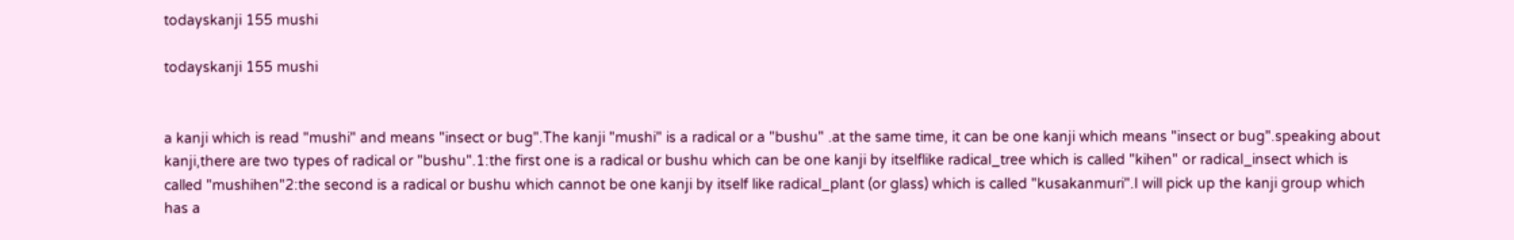todayskanji 155 mushi

todayskanji 155 mushi


a kanji which is read "mushi" and means "insect or bug".The kanji "mushi" is a radical or a "bushu" .at the same time, it can be one kanji which means "insect or bug".speaking about kanji,there are two types of radical or "bushu".1:the first one is a radical or bushu which can be one kanji by itselflike radical_tree which is called "kihen" or radical_insect which is called "mushihen"2:the second is a radical or bushu which cannot be one kanji by itself like radical_plant (or glass) which is called "kusakanmuri".I will pick up the kanji group which has a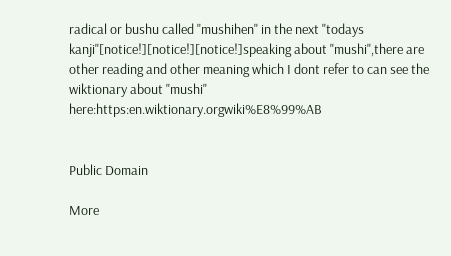radical or bushu called "mushihen" in the next "todays kanji"[notice!][notice!][notice!]speaking about "mushi",there are other reading and other meaning which I dont refer to can see the wiktionary about "mushi" here:https:en.wiktionary.orgwiki%E8%99%AB


Public Domain

More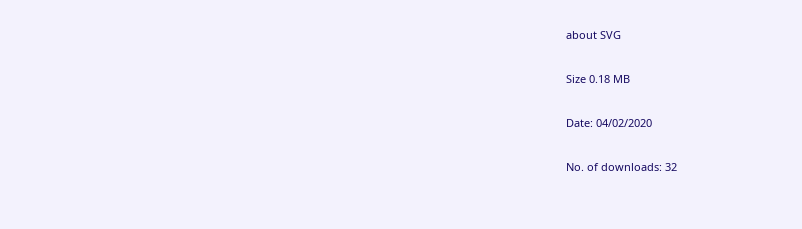about SVG

Size 0.18 MB

Date: 04/02/2020

No. of downloads: 32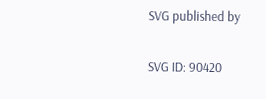SVG published by


SVG ID: 90420